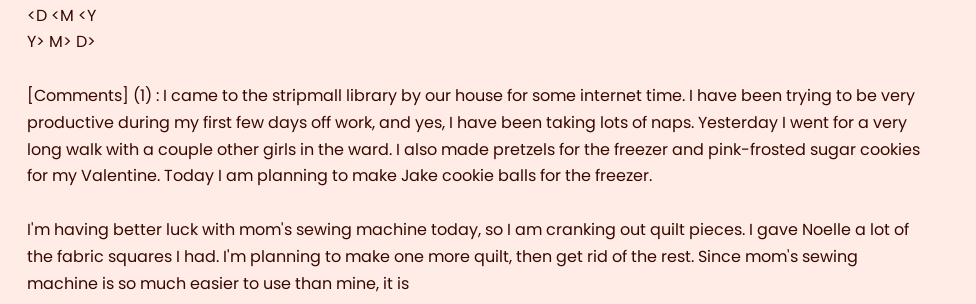<D <M <Y
Y> M> D>

[Comments] (1) : I came to the stripmall library by our house for some internet time. I have been trying to be very productive during my first few days off work, and yes, I have been taking lots of naps. Yesterday I went for a very long walk with a couple other girls in the ward. I also made pretzels for the freezer and pink-frosted sugar cookies for my Valentine. Today I am planning to make Jake cookie balls for the freezer.

I'm having better luck with mom's sewing machine today, so I am cranking out quilt pieces. I gave Noelle a lot of the fabric squares I had. I'm planning to make one more quilt, then get rid of the rest. Since mom's sewing machine is so much easier to use than mine, it is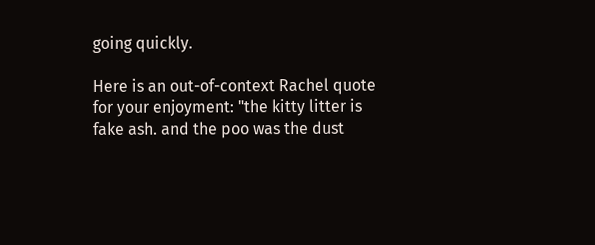going quickly.

Here is an out-of-context Rachel quote for your enjoyment: "the kitty litter is fake ash. and the poo was the dust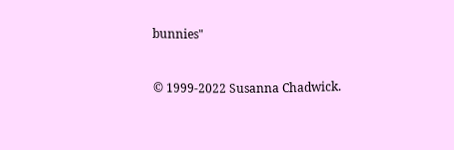bunnies"


© 1999-2022 Susanna Chadwick.